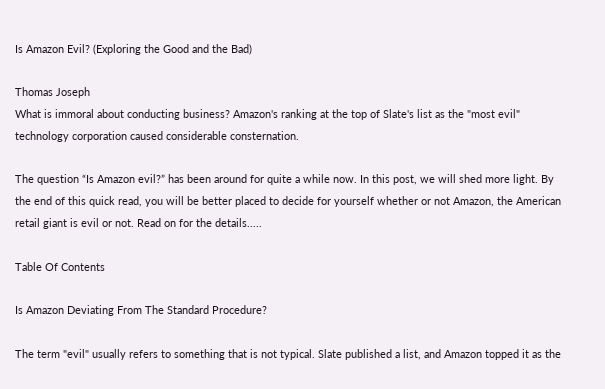Is Amazon Evil? (Exploring the Good and the Bad)

Thomas Joseph
What is immoral about conducting business? Amazon's ranking at the top of Slate's list as the "most evil" technology corporation caused considerable consternation.

The question “Is Amazon evil?” has been around for quite a while now. In this post, we will shed more light. By the end of this quick read, you will be better placed to decide for yourself whether or not Amazon, the American retail giant is evil or not. Read on for the details.....

Table Of Contents

Is Amazon Deviating From The Standard Procedure?

The term "evil" usually refers to something that is not typical. Slate published a list, and Amazon topped it as the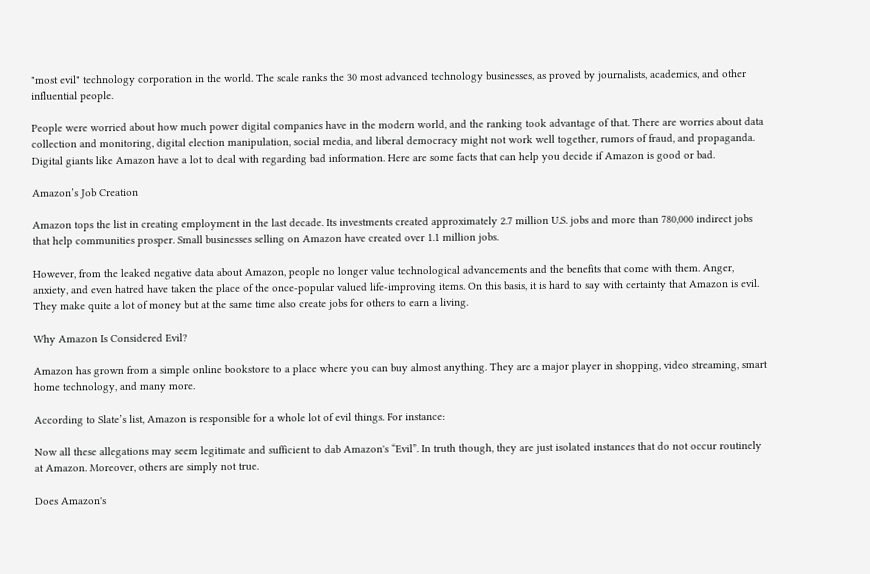"most evil" technology corporation in the world. The scale ranks the 30 most advanced technology businesses, as proved by journalists, academics, and other influential people.

People were worried about how much power digital companies have in the modern world, and the ranking took advantage of that. There are worries about data collection and monitoring, digital election manipulation, social media, and liberal democracy might not work well together, rumors of fraud, and propaganda. Digital giants like Amazon have a lot to deal with regarding bad information. Here are some facts that can help you decide if Amazon is good or bad.

Amazon’s Job Creation

Amazon tops the list in creating employment in the last decade. Its investments created approximately 2.7 million U.S. jobs and more than 780,000 indirect jobs that help communities prosper. Small businesses selling on Amazon have created over 1.1 million jobs.

However, from the leaked negative data about Amazon, people no longer value technological advancements and the benefits that come with them. Anger, anxiety, and even hatred have taken the place of the once-popular valued life-improving items. On this basis, it is hard to say with certainty that Amazon is evil. They make quite a lot of money but at the same time also create jobs for others to earn a living.

Why Amazon Is Considered Evil?

Amazon has grown from a simple online bookstore to a place where you can buy almost anything. They are a major player in shopping, video streaming, smart home technology, and many more.

According to Slate’s list, Amazon is responsible for a whole lot of evil things. For instance:

Now all these allegations may seem legitimate and sufficient to dab Amazon's “Evil”. In truth though, they are just isolated instances that do not occur routinely at Amazon. Moreover, others are simply not true.

Does Amazon's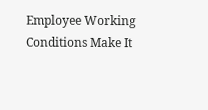Employee Working Conditions Make It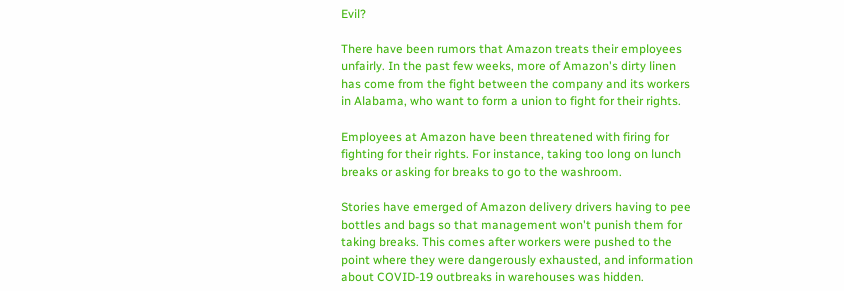Evil?

There have been rumors that Amazon treats their employees unfairly. In the past few weeks, more of Amazon's dirty linen has come from the fight between the company and its workers in Alabama, who want to form a union to fight for their rights.

Employees at Amazon have been threatened with firing for fighting for their rights. For instance, taking too long on lunch breaks or asking for breaks to go to the washroom.

Stories have emerged of Amazon delivery drivers having to pee bottles and bags so that management won't punish them for taking breaks. This comes after workers were pushed to the point where they were dangerously exhausted, and information about COVID-19 outbreaks in warehouses was hidden.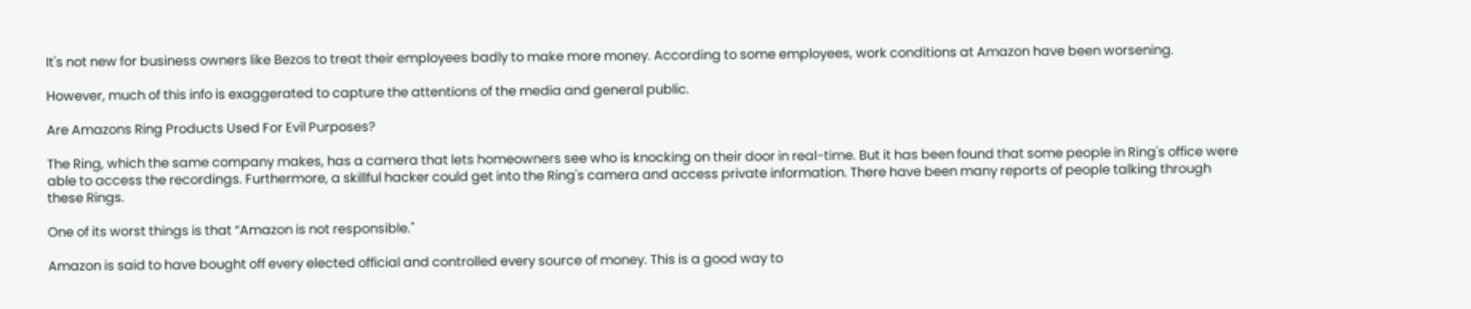It's not new for business owners like Bezos to treat their employees badly to make more money. According to some employees, work conditions at Amazon have been worsening.

However, much of this info is exaggerated to capture the attentions of the media and general public.

Are Amazons Ring Products Used For Evil Purposes?

The Ring, which the same company makes, has a camera that lets homeowners see who is knocking on their door in real-time. But it has been found that some people in Ring's office were able to access the recordings. Furthermore, a skillful hacker could get into the Ring's camera and access private information. There have been many reports of people talking through these Rings.

One of its worst things is that “Amazon is not responsible."

Amazon is said to have bought off every elected official and controlled every source of money. This is a good way to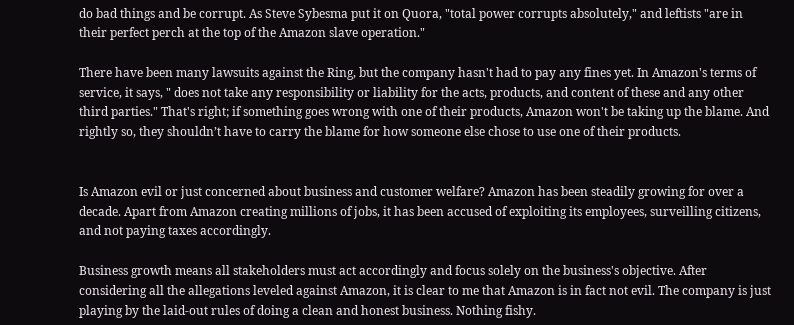do bad things and be corrupt. As Steve Sybesma put it on Quora, "total power corrupts absolutely," and leftists "are in their perfect perch at the top of the Amazon slave operation."

There have been many lawsuits against the Ring, but the company hasn't had to pay any fines yet. In Amazon's terms of service, it says, " does not take any responsibility or liability for the acts, products, and content of these and any other third parties." That's right; if something goes wrong with one of their products, Amazon won't be taking up the blame. And rightly so, they shouldn’t have to carry the blame for how someone else chose to use one of their products.


Is Amazon evil or just concerned about business and customer welfare? Amazon has been steadily growing for over a decade. Apart from Amazon creating millions of jobs, it has been accused of exploiting its employees, surveilling citizens, and not paying taxes accordingly.

Business growth means all stakeholders must act accordingly and focus solely on the business's objective. After considering all the allegations leveled against Amazon, it is clear to me that Amazon is in fact not evil. The company is just playing by the laid-out rules of doing a clean and honest business. Nothing fishy.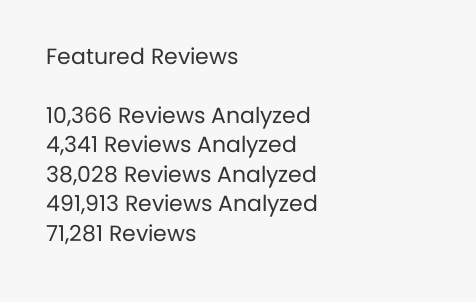Featured Reviews

10,366 Reviews Analyzed
4,341 Reviews Analyzed
38,028 Reviews Analyzed
491,913 Reviews Analyzed
71,281 Reviews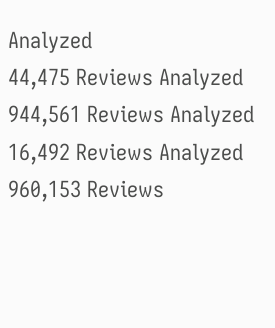Analyzed
44,475 Reviews Analyzed
944,561 Reviews Analyzed
16,492 Reviews Analyzed
960,153 Reviews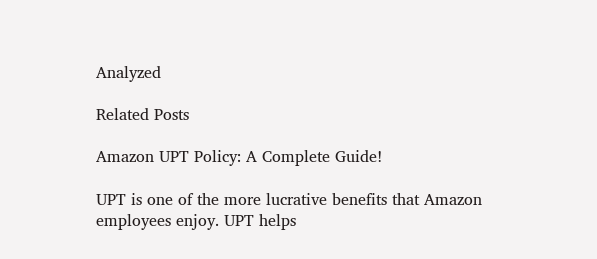Analyzed

Related Posts

Amazon UPT Policy: A Complete Guide!

UPT is one of the more lucrative benefits that Amazon employees enjoy. UPT helps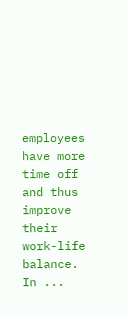employees have more time off and thus improve their work-life balance. In ...